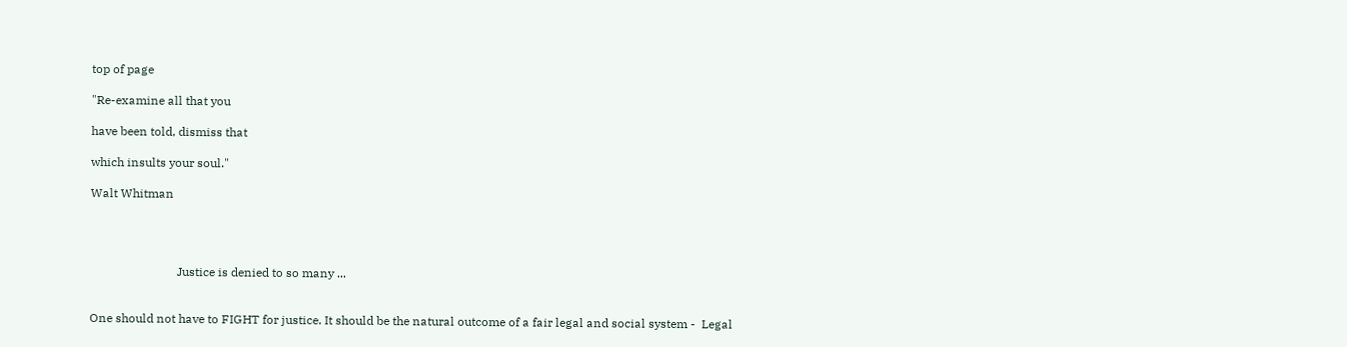top of page

"Re-examine all that you

have been told, dismiss that

which insults your soul."

Walt Whitman




                             Justice is denied to so many ...


One should not have to FIGHT for justice. It should be the natural outcome of a fair legal and social system -  Legal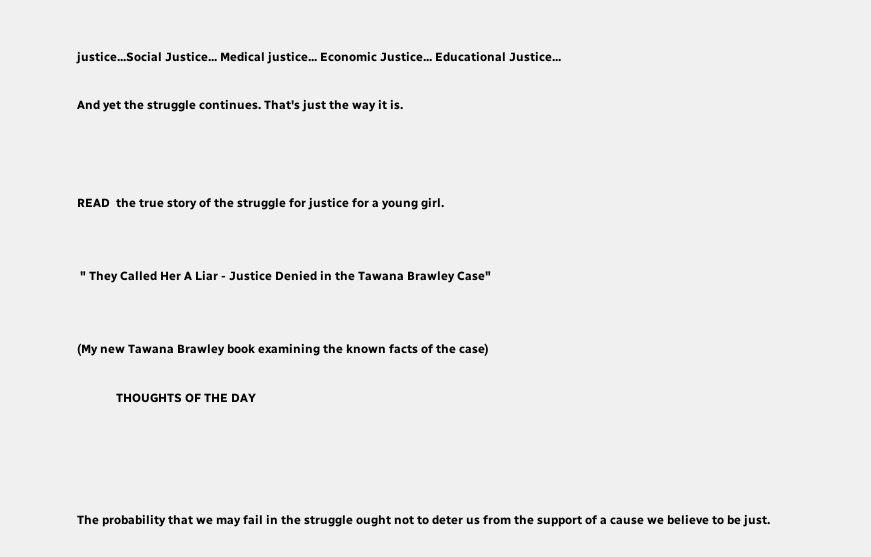justice...Social Justice... Medical justice... Economic Justice... Educational Justice...

And yet the struggle continues. That's just the way it is.



READ  the true story of the struggle for justice for a young girl.


 " They Called Her A Liar - Justice Denied in the Tawana Brawley Case"


(My new Tawana Brawley book examining the known facts of the case)

             THOUGHTS OF THE DAY




The probability that we may fail in the struggle ought not to deter us from the support of a cause we believe to be just.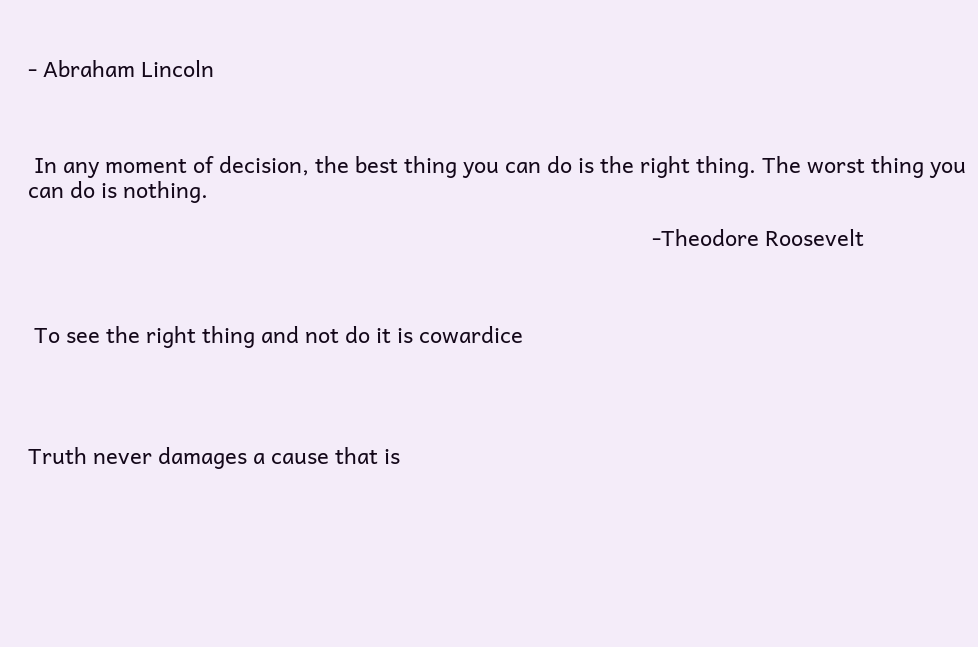- Abraham Lincoln



 In any moment of decision, the best thing you can do is the right thing. The worst thing you can do is nothing.

                                                                                                        -Theodore Roosevelt



 To see the right thing and not do it is cowardice




Truth never damages a cause that is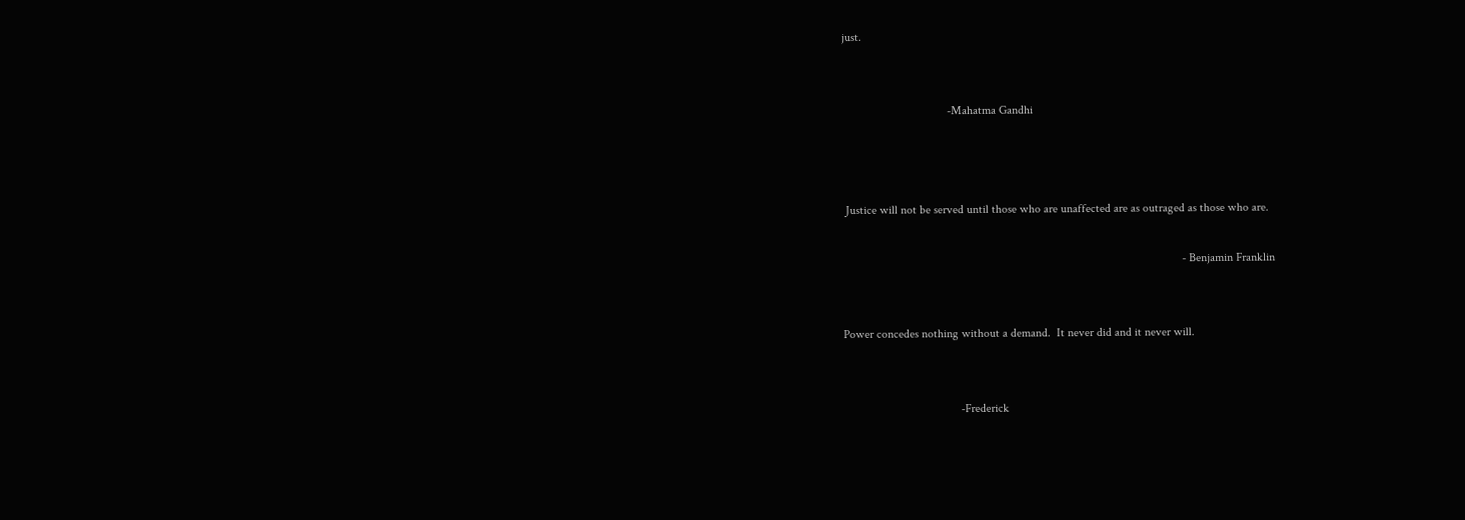just.


                                   -Mahatma Gandhi



 Justice will not be served until those who are unaffected are as outraged as those who are.

                                                                                                                 - Benjamin Franklin


Power concedes nothing without a demand.  It never did and it never will.


                                       -Frederick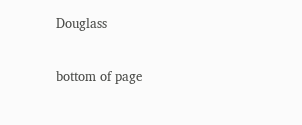Douglass

bottom of page